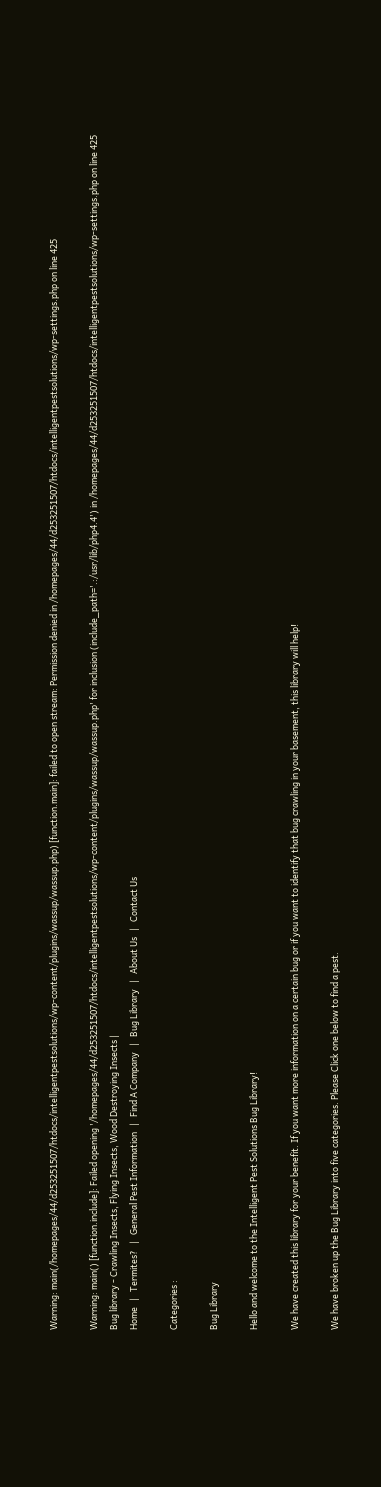Warning: main(/homepages/44/d253251507/htdocs/intelligentpestsolutions/wp-content/plugins/wassup/wassup.php) [function.main]: failed to open stream: Permission denied in /homepages/44/d253251507/htdocs/intelligentpestsolutions/wp-settings.php on line 425

Warning: main() [function.include]: Failed opening '/homepages/44/d253251507/htdocs/intelligentpestsolutions/wp-content/plugins/wassup/wassup.php' for inclusion (include_path='.:/usr/lib/php4.4') in /homepages/44/d253251507/htdocs/intelligentpestsolutions/wp-settings.php on line 425
Bug library - Crawling Insects, Flying Insects, Wood Destroying Insects |
Home   |   Termites?   |   General Pest Information   |   Find A Company   |   Bug Library   |   About Us   |   Contact Us

Categories :

Bug Library

Hello and welcome to the Intelligent Pest Solutions Bug Library!

We have created this library for your benefit. If you want more information on a certain bug or if you want to identify that bug crawling in your basement, this library will help!

We have broken up the Bug Library into five categories. Please Click one below to find a pest.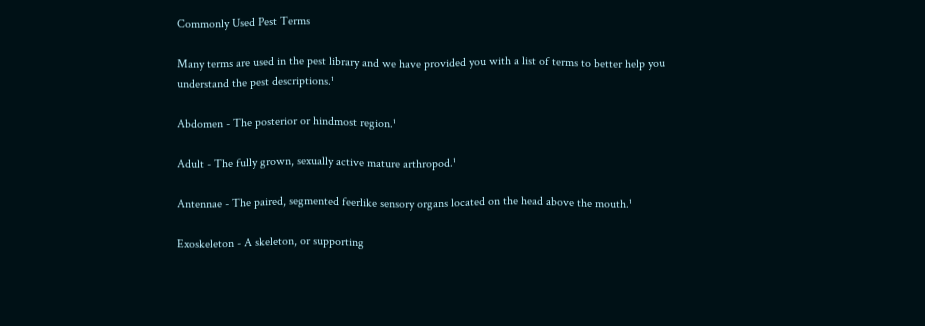Commonly Used Pest Terms

Many terms are used in the pest library and we have provided you with a list of terms to better help you understand the pest descriptions.¹

Abdomen - The posterior or hindmost region.¹

Adult - The fully grown, sexually active mature arthropod.¹

Antennae - The paired, segmented feerlike sensory organs located on the head above the mouth.¹

Exoskeleton - A skeleton, or supporting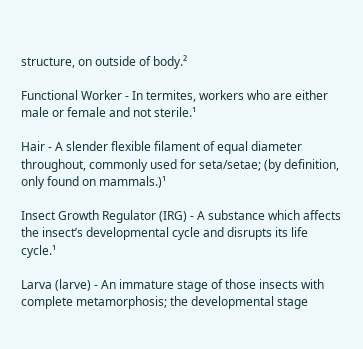structure, on outside of body.²

Functional Worker - In termites, workers who are either male or female and not sterile.¹

Hair - A slender flexible filament of equal diameter throughout, commonly used for seta/setae; (by definition, only found on mammals.)¹

Insect Growth Regulator (IRG) - A substance which affects the insect’s developmental cycle and disrupts its life cycle.¹

Larva (larve) - An immature stage of those insects with complete metamorphosis; the developmental stage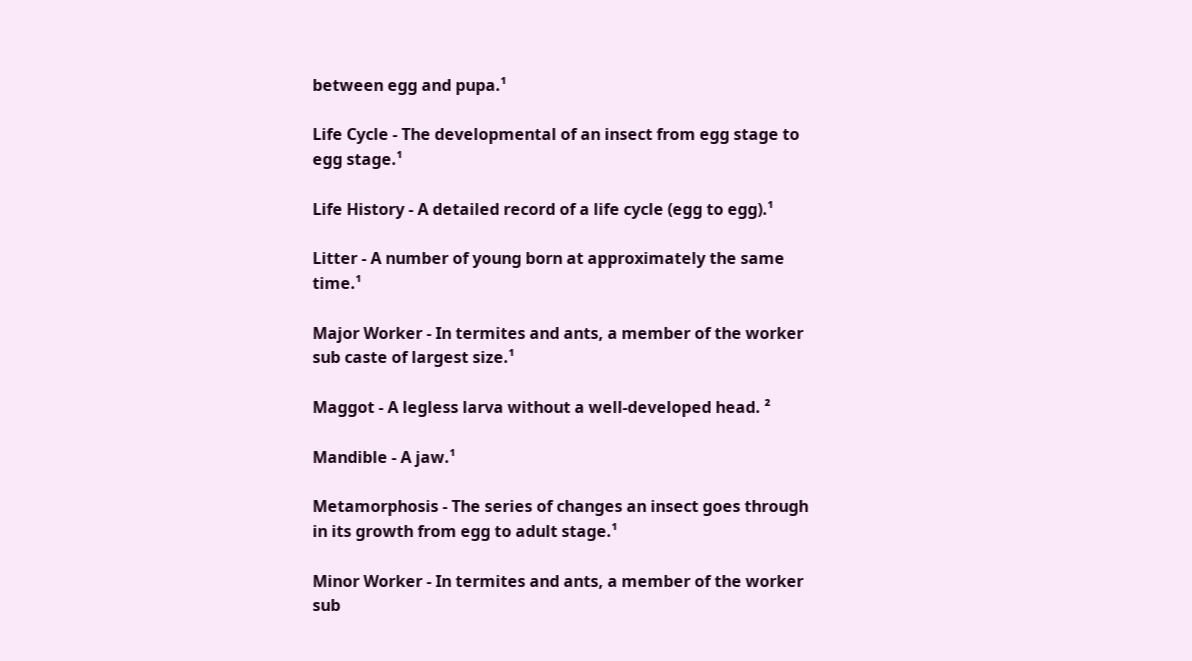between egg and pupa.¹

Life Cycle - The developmental of an insect from egg stage to egg stage.¹

Life History - A detailed record of a life cycle (egg to egg).¹

Litter - A number of young born at approximately the same time.¹

Major Worker - In termites and ants, a member of the worker sub caste of largest size.¹

Maggot - A legless larva without a well-developed head. ²

Mandible - A jaw.¹

Metamorphosis - The series of changes an insect goes through in its growth from egg to adult stage.¹

Minor Worker - In termites and ants, a member of the worker sub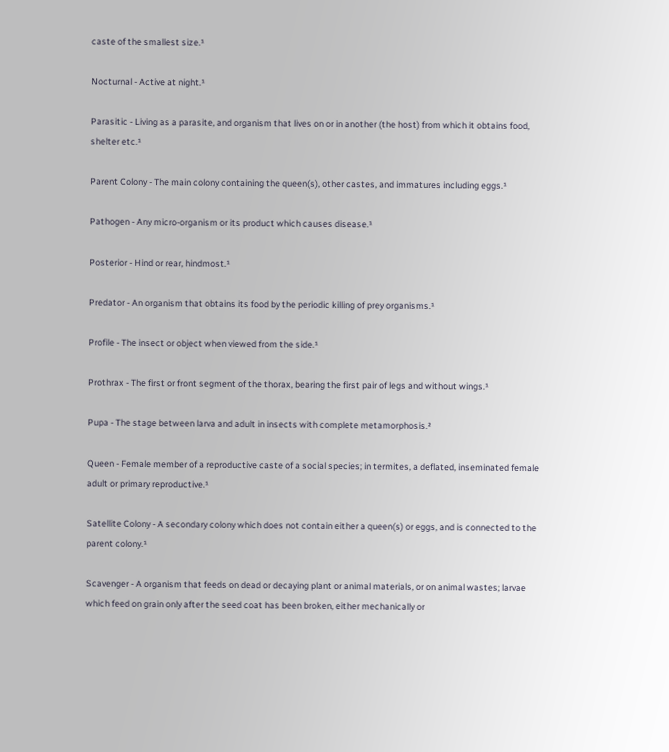caste of the smallest size.¹

Nocturnal - Active at night.¹

Parasitic - Living as a parasite, and organism that lives on or in another (the host) from which it obtains food, shelter etc.¹

Parent Colony - The main colony containing the queen(s), other castes, and immatures including eggs.¹

Pathogen - Any micro-organism or its product which causes disease.¹

Posterior - Hind or rear, hindmost.¹

Predator - An organism that obtains its food by the periodic killing of prey organisms.¹

Profile - The insect or object when viewed from the side.¹

Prothrax - The first or front segment of the thorax, bearing the first pair of legs and without wings.¹

Pupa - The stage between larva and adult in insects with complete metamorphosis.²

Queen - Female member of a reproductive caste of a social species; in termites, a deflated, inseminated female adult or primary reproductive.¹

Satellite Colony - A secondary colony which does not contain either a queen(s) or eggs, and is connected to the parent colony.¹

Scavenger - A organism that feeds on dead or decaying plant or animal materials, or on animal wastes; larvae which feed on grain only after the seed coat has been broken, either mechanically or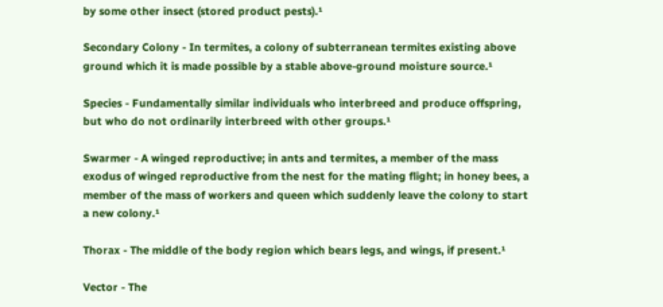by some other insect (stored product pests).¹

Secondary Colony - In termites, a colony of subterranean termites existing above ground which it is made possible by a stable above-ground moisture source.¹

Species - Fundamentally similar individuals who interbreed and produce offspring, but who do not ordinarily interbreed with other groups.¹

Swarmer - A winged reproductive; in ants and termites, a member of the mass exodus of winged reproductive from the nest for the mating flight; in honey bees, a member of the mass of workers and queen which suddenly leave the colony to start a new colony.¹

Thorax - The middle of the body region which bears legs, and wings, if present.¹

Vector - The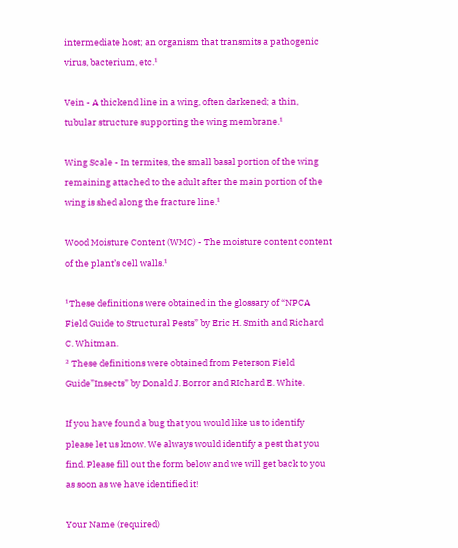intermediate host; an organism that transmits a pathogenic virus, bacterium, etc.¹

Vein - A thickend line in a wing, often darkened; a thin, tubular structure supporting the wing membrane.¹

Wing Scale - In termites, the small basal portion of the wing remaining attached to the adult after the main portion of the wing is shed along the fracture line.¹

Wood Moisture Content (WMC) - The moisture content content of the plant’s cell walls.¹

¹These definitions were obtained in the glossary of “NPCA Field Guide to Structural Pests” by Eric H. Smith and Richard C. Whitman.
² These definitions were obtained from Peterson Field Guide”Insects” by Donald J. Borror and RIchard E. White.

If you have found a bug that you would like us to identify please let us know. We always would identify a pest that you find. Please fill out the form below and we will get back to you as soon as we have identified it!

Your Name (required)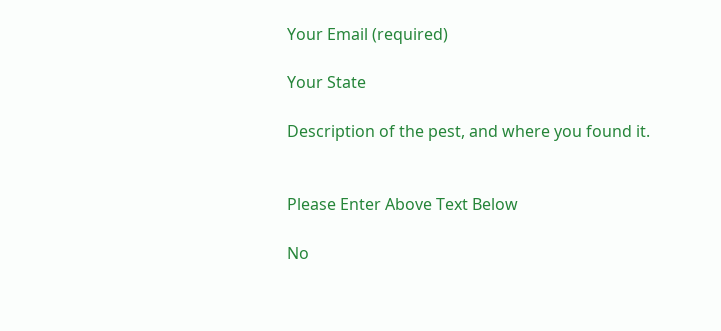Your Email (required)

Your State

Description of the pest, and where you found it.


Please Enter Above Text Below

No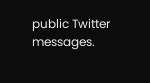public Twitter messages.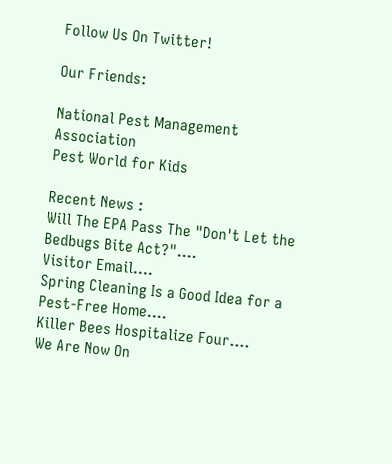Follow Us On Twitter!

Our Friends:

National Pest Management Association
Pest World for Kids

Recent News :
Will The EPA Pass The "Don't Let the Bedbugs Bite Act?"....
Visitor Email....
Spring Cleaning Is a Good Idea for a Pest-Free Home....
Killer Bees Hospitalize Four....
We Are Now On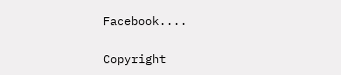Facebook....

Copyright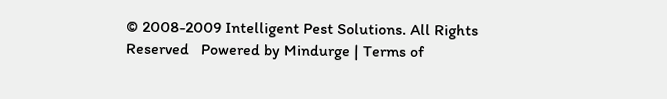© 2008-2009 Intelligent Pest Solutions. All Rights Reserved   Powered by Mindurge | Terms of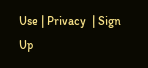Use | Privacy  | Sign Up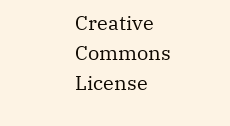Creative Commons License